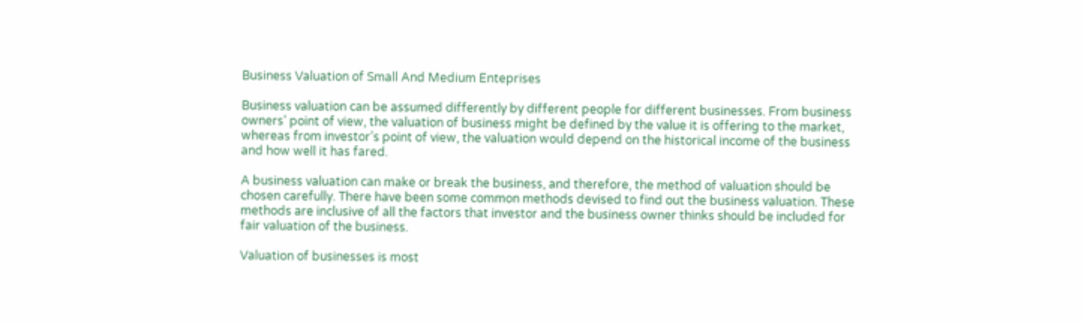Business Valuation of Small And Medium Enteprises

Business valuation can be assumed differently by different people for different businesses. From business owners’ point of view, the valuation of business might be defined by the value it is offering to the market, whereas from investor’s point of view, the valuation would depend on the historical income of the business and how well it has fared.

A business valuation can make or break the business, and therefore, the method of valuation should be chosen carefully. There have been some common methods devised to find out the business valuation. These methods are inclusive of all the factors that investor and the business owner thinks should be included for fair valuation of the business.

Valuation of businesses is most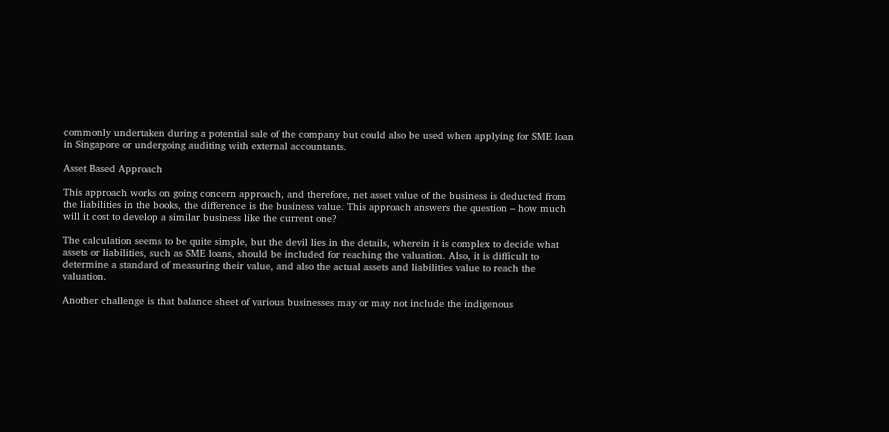commonly undertaken during a potential sale of the company but could also be used when applying for SME loan in Singapore or undergoing auditing with external accountants.

Asset Based Approach

This approach works on going concern approach, and therefore, net asset value of the business is deducted from the liabilities in the books, the difference is the business value. This approach answers the question – how much will it cost to develop a similar business like the current one?

The calculation seems to be quite simple, but the devil lies in the details, wherein it is complex to decide what assets or liabilities, such as SME loans, should be included for reaching the valuation. Also, it is difficult to determine a standard of measuring their value, and also the actual assets and liabilities value to reach the valuation.

Another challenge is that balance sheet of various businesses may or may not include the indigenous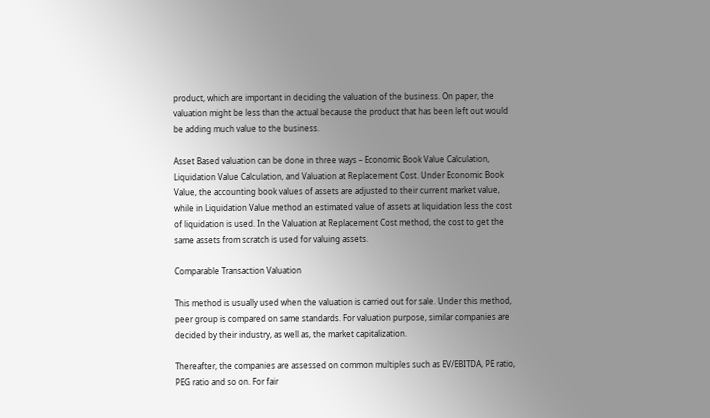product, which are important in deciding the valuation of the business. On paper, the valuation might be less than the actual because the product that has been left out would be adding much value to the business.

Asset Based valuation can be done in three ways – Economic Book Value Calculation, Liquidation Value Calculation, and Valuation at Replacement Cost. Under Economic Book Value, the accounting book values of assets are adjusted to their current market value, while in Liquidation Value method an estimated value of assets at liquidation less the cost of liquidation is used. In the Valuation at Replacement Cost method, the cost to get the same assets from scratch is used for valuing assets.

Comparable Transaction Valuation

This method is usually used when the valuation is carried out for sale. Under this method, peer group is compared on same standards. For valuation purpose, similar companies are decided by their industry, as well as, the market capitalization.

Thereafter, the companies are assessed on common multiples such as EV/EBITDA, PE ratio, PEG ratio and so on. For fair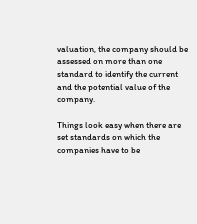valuation, the company should be assessed on more than one standard to identify the current and the potential value of the company.

Things look easy when there are set standards on which the companies have to be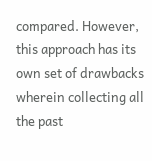compared. However, this approach has its own set of drawbacks wherein collecting all the past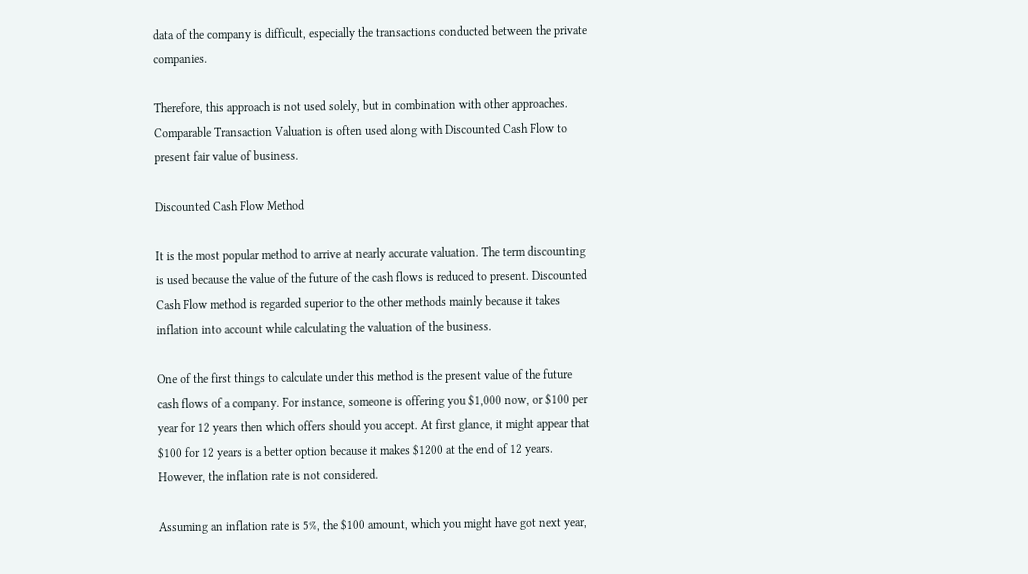data of the company is difficult, especially the transactions conducted between the private companies.

Therefore, this approach is not used solely, but in combination with other approaches. Comparable Transaction Valuation is often used along with Discounted Cash Flow to present fair value of business.

Discounted Cash Flow Method

It is the most popular method to arrive at nearly accurate valuation. The term discounting is used because the value of the future of the cash flows is reduced to present. Discounted Cash Flow method is regarded superior to the other methods mainly because it takes inflation into account while calculating the valuation of the business.

One of the first things to calculate under this method is the present value of the future cash flows of a company. For instance, someone is offering you $1,000 now, or $100 per year for 12 years then which offers should you accept. At first glance, it might appear that $100 for 12 years is a better option because it makes $1200 at the end of 12 years. However, the inflation rate is not considered.

Assuming an inflation rate is 5%, the $100 amount, which you might have got next year,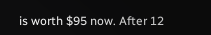is worth $95 now. After 12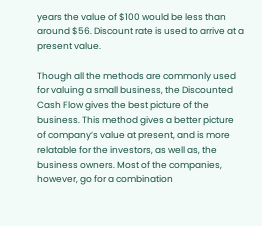years the value of $100 would be less than around $56. Discount rate is used to arrive at a present value.

Though all the methods are commonly used for valuing a small business, the Discounted Cash Flow gives the best picture of the business. This method gives a better picture of company’s value at present, and is more relatable for the investors, as well as, the business owners. Most of the companies, however, go for a combination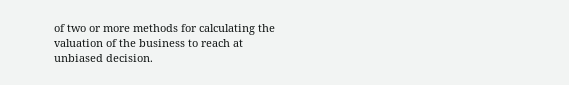of two or more methods for calculating the valuation of the business to reach at unbiased decision.